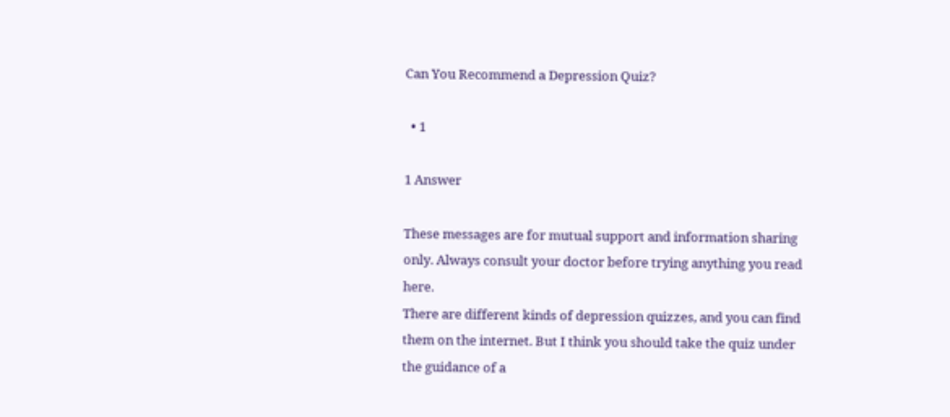Can You Recommend a Depression Quiz?

  • 1

1 Answer

These messages are for mutual support and information sharing only. Always consult your doctor before trying anything you read here.
There are different kinds of depression quizzes, and you can find them on the internet. But I think you should take the quiz under the guidance of a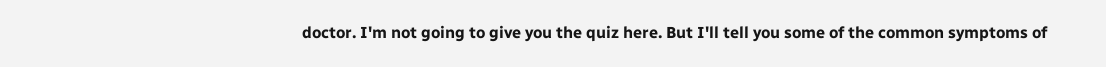doctor. I'm not going to give you the quiz here. But I'll tell you some of the common symptoms of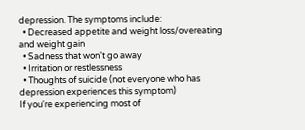depression. The symptoms include:
  • Decreased appetite and weight loss/overeating and weight gain
  • Sadness that won't go away
  • Irritation or restlessness
  • Thoughts of suicide (not everyone who has depression experiences this symptom)
If you're experiencing most of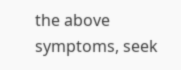the above symptoms, seek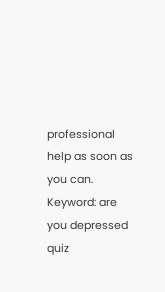professional help as soon as you can.   Keyword: are you depressed quiz